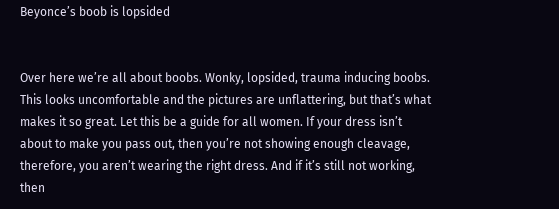Beyonce’s boob is lopsided


Over here we’re all about boobs. Wonky, lopsided, trauma inducing boobs. This looks uncomfortable and the pictures are unflattering, but that’s what makes it so great. Let this be a guide for all women. If your dress isn’t about to make you pass out, then you’re not showing enough cleavage, therefore, you aren’t wearing the right dress. And if it’s still not working, then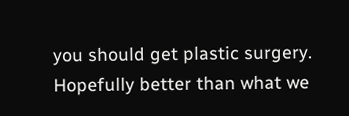you should get plastic surgery. Hopefully better than what we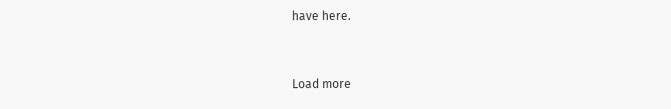have here.


Load more